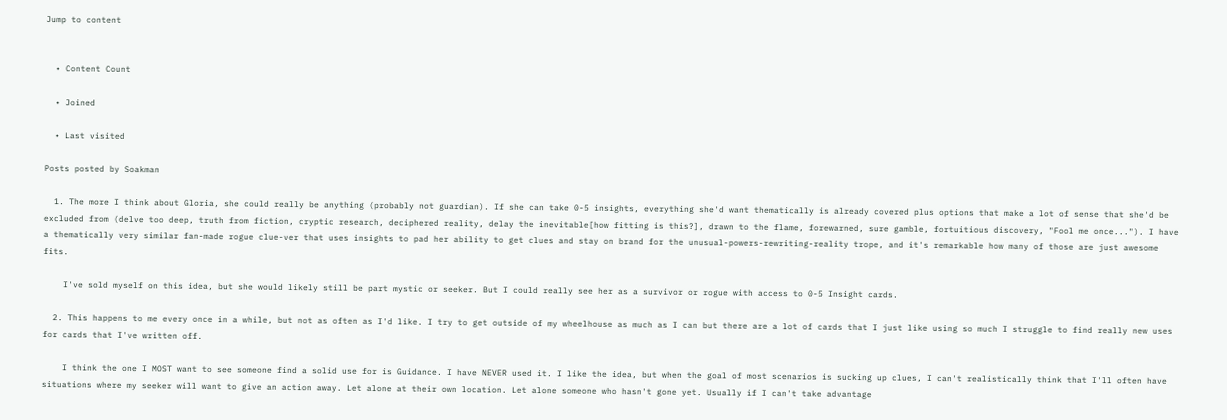Jump to content


  • Content Count

  • Joined

  • Last visited

Posts posted by Soakman

  1. The more I think about Gloria, she could really be anything (probably not guardian). If she can take 0-5 insights, everything she'd want thematically is already covered plus options that make a lot of sense that she'd be excluded from (delve too deep, truth from fiction, cryptic research, deciphered reality, delay the inevitable[how fitting is this?], drawn to the flame, forewarned, sure gamble, fortuitious discovery, "Fool me once..."). I have a thematically very similar fan-made rogue clue-ver that uses insights to pad her ability to get clues and stay on brand for the unusual-powers-rewriting-reality trope, and it's remarkable how many of those are just awesome fits.

    I've sold myself on this idea, but she would likely still be part mystic or seeker. But I could really see her as a survivor or rogue with access to 0-5 Insight cards.

  2. This happens to me every once in a while, but not as often as I'd like. I try to get outside of my wheelhouse as much as I can but there are a lot of cards that I just like using so much I struggle to find really new uses for cards that I've written off.

    I think the one I MOST want to see someone find a solid use for is Guidance. I have NEVER used it. I like the idea, but when the goal of most scenarios is sucking up clues, I can't realistically think that I'll often have situations where my seeker will want to give an action away. Let alone at their own location. Let alone someone who hasn't gone yet. Usually if I can't take advantage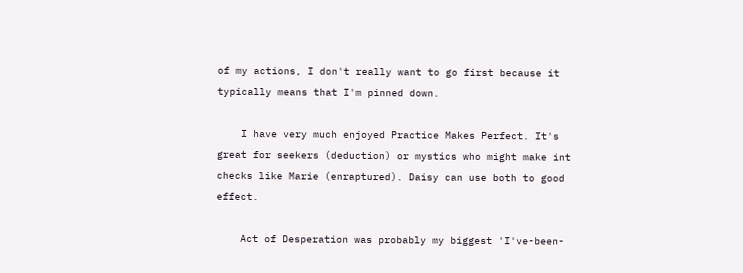of my actions, I don't really want to go first because it typically means that I'm pinned down.

    I have very much enjoyed Practice Makes Perfect. It's great for seekers (deduction) or mystics who might make int checks like Marie (enraptured). Daisy can use both to good effect.

    Act of Desperation was probably my biggest 'I've-been-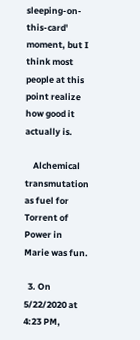sleeping-on-this-card' moment, but I think most people at this point realize how good it actually is.

    Alchemical transmutation as fuel for Torrent of Power in Marie was fun.

  3. On 5/22/2020 at 4:23 PM,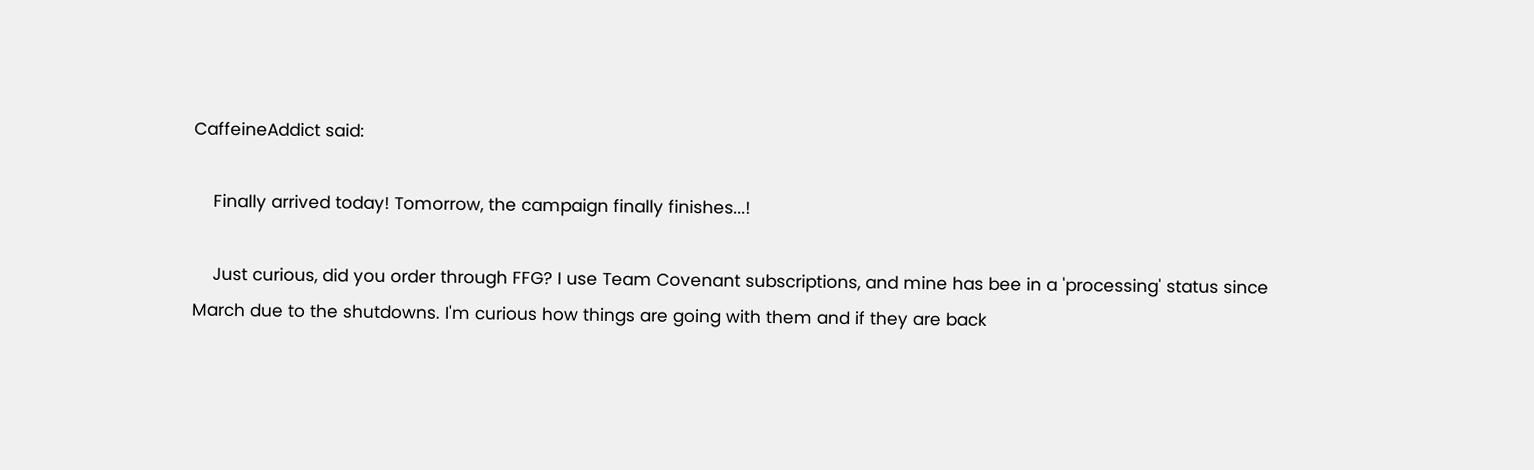CaffeineAddict said:

    Finally arrived today! Tomorrow, the campaign finally finishes...!

    Just curious, did you order through FFG? I use Team Covenant subscriptions, and mine has bee in a 'processing' status since March due to the shutdowns. I'm curious how things are going with them and if they are back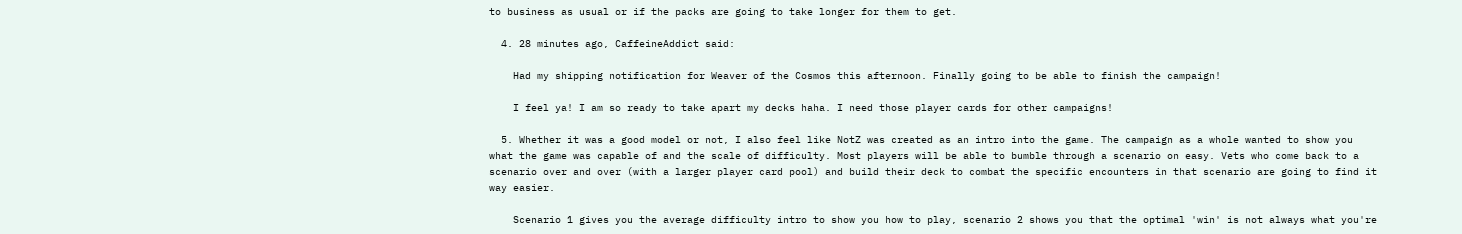to business as usual or if the packs are going to take longer for them to get.

  4. 28 minutes ago, CaffeineAddict said:

    Had my shipping notification for Weaver of the Cosmos this afternoon. Finally going to be able to finish the campaign!

    I feel ya! I am so ready to take apart my decks haha. I need those player cards for other campaigns!

  5. Whether it was a good model or not, I also feel like NotZ was created as an intro into the game. The campaign as a whole wanted to show you what the game was capable of and the scale of difficulty. Most players will be able to bumble through a scenario on easy. Vets who come back to a scenario over and over (with a larger player card pool) and build their deck to combat the specific encounters in that scenario are going to find it way easier.

    Scenario 1 gives you the average difficulty intro to show you how to play, scenario 2 shows you that the optimal 'win' is not always what you're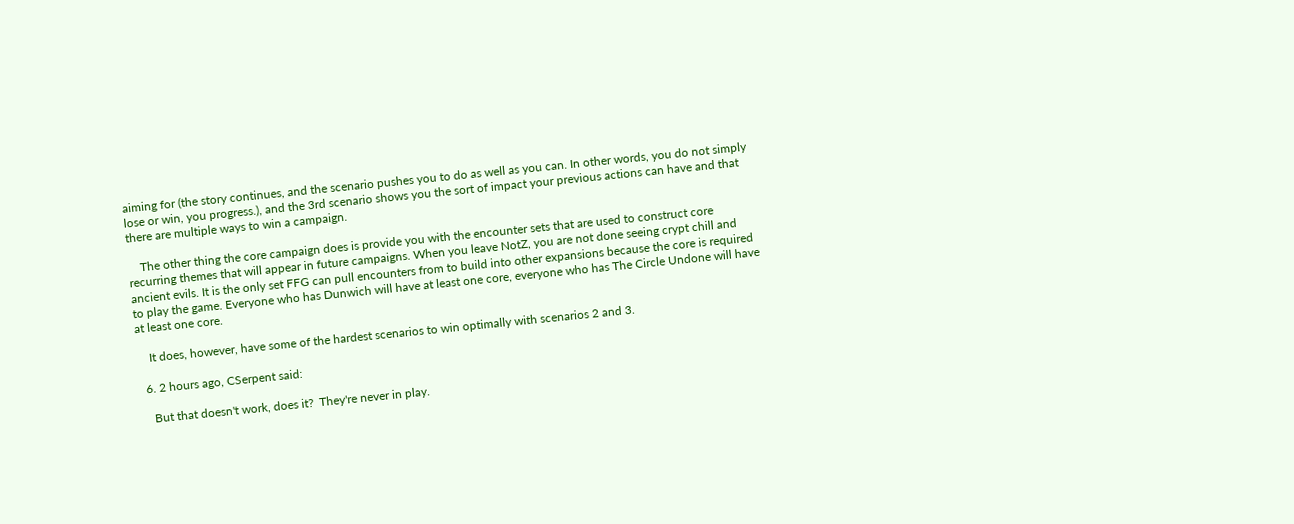aiming for (the story continues, and the scenario pushes you to do as well as you can. In other words, you do not simply lose or win, you progress.), and the 3rd scenario shows you the sort of impact your previous actions can have and that there are multiple ways to win a campaign.

    The other thing the core campaign does is provide you with the encounter sets that are used to construct core recurring themes that will appear in future campaigns. When you leave NotZ, you are not done seeing crypt chill and ancient evils. It is the only set FFG can pull encounters from to build into other expansions because the core is required to play the game. Everyone who has Dunwich will have at least one core, everyone who has The Circle Undone will have at least one core.

    It does, however, have some of the hardest scenarios to win optimally with scenarios 2 and 3.

  6. 2 hours ago, CSerpent said:

    But that doesn't work, does it?  They're never in play.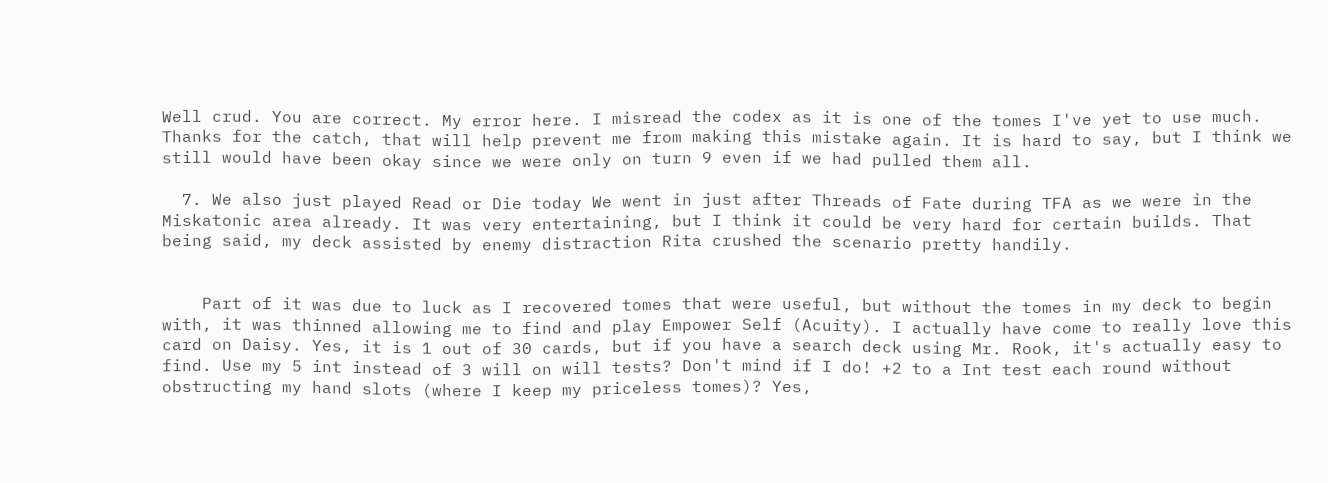Well crud. You are correct. My error here. I misread the codex as it is one of the tomes I've yet to use much. Thanks for the catch, that will help prevent me from making this mistake again. It is hard to say, but I think we still would have been okay since we were only on turn 9 even if we had pulled them all.

  7. We also just played Read or Die today We went in just after Threads of Fate during TFA as we were in the Miskatonic area already. It was very entertaining, but I think it could be very hard for certain builds. That being said, my deck assisted by enemy distraction Rita crushed the scenario pretty handily.


    Part of it was due to luck as I recovered tomes that were useful, but without the tomes in my deck to begin with, it was thinned allowing me to find and play Empower Self (Acuity). I actually have come to really love this card on Daisy. Yes, it is 1 out of 30 cards, but if you have a search deck using Mr. Rook, it's actually easy to find. Use my 5 int instead of 3 will on will tests? Don't mind if I do! +2 to a Int test each round without obstructing my hand slots (where I keep my priceless tomes)? Yes,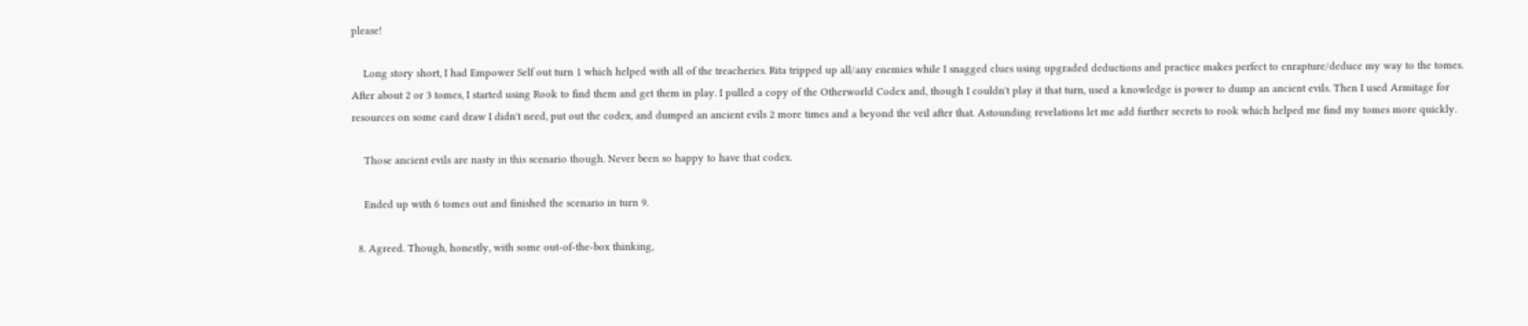please!

    Long story short, I had Empower Self out turn 1 which helped with all of the treacheries. Rita tripped up all/any enemies while I snagged clues using upgraded deductions and practice makes perfect to enrapture/deduce my way to the tomes. After about 2 or 3 tomes, I started using Rook to find them and get them in play. I pulled a copy of the Otherworld Codex and, though I couldn't play it that turn, used a knowledge is power to dump an ancient evils. Then I used Armitage for resources on some card draw I didn't need, put out the codex, and dumped an ancient evils 2 more times and a beyond the veil after that. Astounding revelations let me add further secrets to rook which helped me find my tomes more quickly.

    Those ancient evils are nasty in this scenario though. Never been so happy to have that codex.

    Ended up with 6 tomes out and finished the scenario in turn 9.

  8. Agreed. Though, honestly, with some out-of-the-box thinking,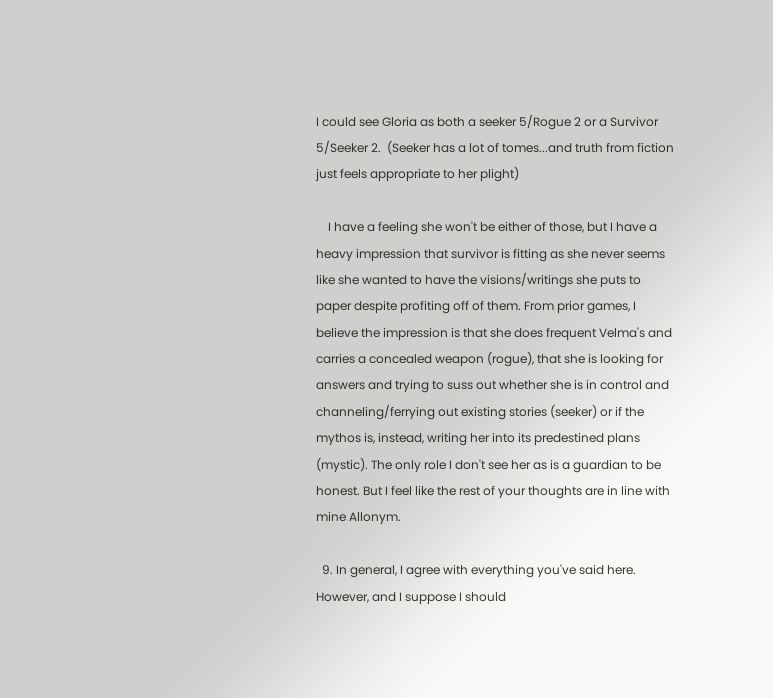I could see Gloria as both a seeker 5/Rogue 2 or a Survivor 5/Seeker 2.  (Seeker has a lot of tomes...and truth from fiction just feels appropriate to her plight)

    I have a feeling she won't be either of those, but I have a heavy impression that survivor is fitting as she never seems like she wanted to have the visions/writings she puts to paper despite profiting off of them. From prior games, I believe the impression is that she does frequent Velma's and carries a concealed weapon (rogue), that she is looking for answers and trying to suss out whether she is in control and channeling/ferrying out existing stories (seeker) or if the mythos is, instead, writing her into its predestined plans (mystic). The only role I don't see her as is a guardian to be honest. But I feel like the rest of your thoughts are in line with mine Allonym.

  9. In general, I agree with everything you've said here. However, and I suppose I should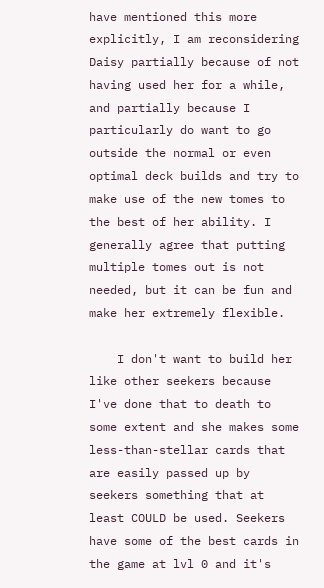have mentioned this more explicitly, I am reconsidering Daisy partially because of not having used her for a while, and partially because I particularly do want to go outside the normal or even optimal deck builds and try to make use of the new tomes to the best of her ability. I generally agree that putting multiple tomes out is not needed, but it can be fun and make her extremely flexible.

    I don't want to build her like other seekers because I've done that to death to some extent and she makes some less-than-stellar cards that are easily passed up by seekers something that at least COULD be used. Seekers have some of the best cards in the game at lvl 0 and it's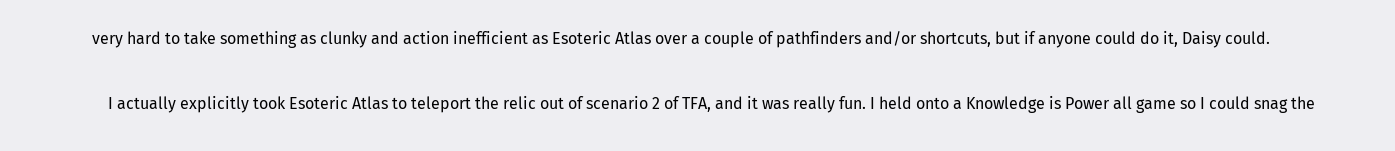very hard to take something as clunky and action inefficient as Esoteric Atlas over a couple of pathfinders and/or shortcuts, but if anyone could do it, Daisy could.

    I actually explicitly took Esoteric Atlas to teleport the relic out of scenario 2 of TFA, and it was really fun. I held onto a Knowledge is Power all game so I could snag the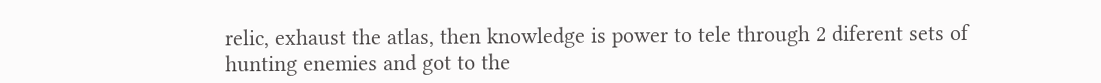relic, exhaust the atlas, then knowledge is power to tele through 2 diferent sets of hunting enemies and got to the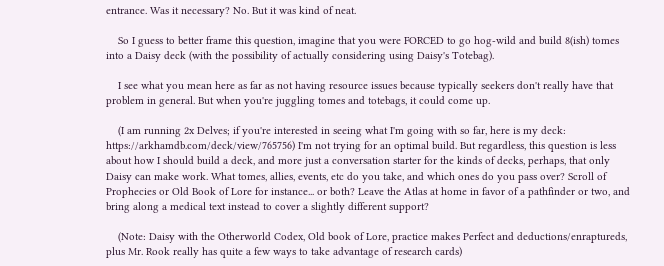entrance. Was it necessary? No. But it was kind of neat.

    So I guess to better frame this question, imagine that you were FORCED to go hog-wild and build 8(ish) tomes into a Daisy deck (with the possibility of actually considering using Daisy's Totebag).

    I see what you mean here as far as not having resource issues because typically seekers don't really have that problem in general. But when you're juggling tomes and totebags, it could come up.

    (I am running 2x Delves; if you're interested in seeing what I'm going with so far, here is my deck: https://arkhamdb.com/deck/view/765756) I'm not trying for an optimal build. But regardless, this question is less about how I should build a deck, and more just a conversation starter for the kinds of decks, perhaps, that only Daisy can make work. What tomes, allies, events, etc do you take, and which ones do you pass over? Scroll of Prophecies or Old Book of Lore for instance... or both? Leave the Atlas at home in favor of a pathfinder or two, and bring along a medical text instead to cover a slightly different support?

    (Note: Daisy with the Otherworld Codex, Old book of Lore, practice makes Perfect and deductions/enraptureds, plus Mr. Rook really has quite a few ways to take advantage of research cards)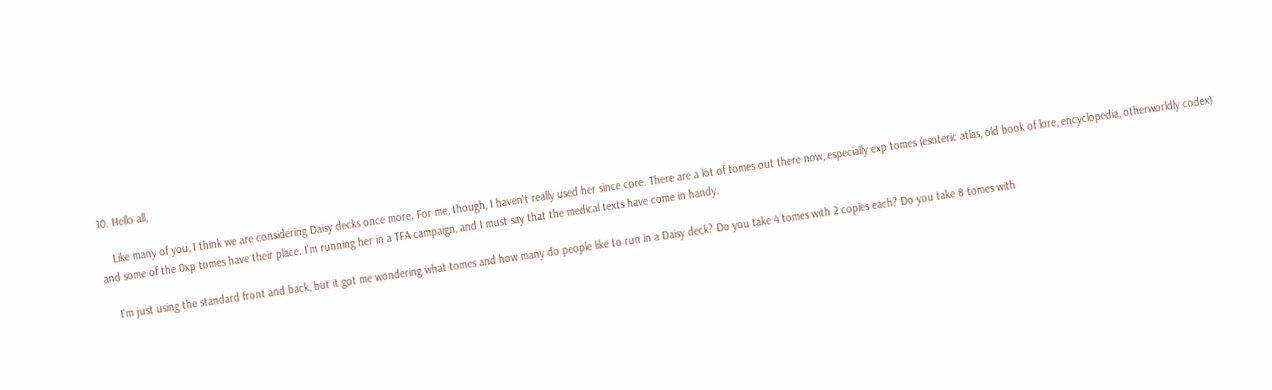10. Hello all,

    Like many of you, I think we are considering Daisy decks once more. For me, though, I haven't really used her since core. There are a lot of tomes out there now, especially exp tomes (esoteric atlas, old book of lore, encyclopedia, otherworldly codex) and some of the 0xp tomes have their place. I'm running her in a TFA campaign, and I must say that the medical texts have come in handy.

    I'm just using the standard front and back, but it got me wondering what tomes and how many do people like to run in a Daisy deck? Do you take 4 tomes with 2 copies each? Do you take 8 tomes with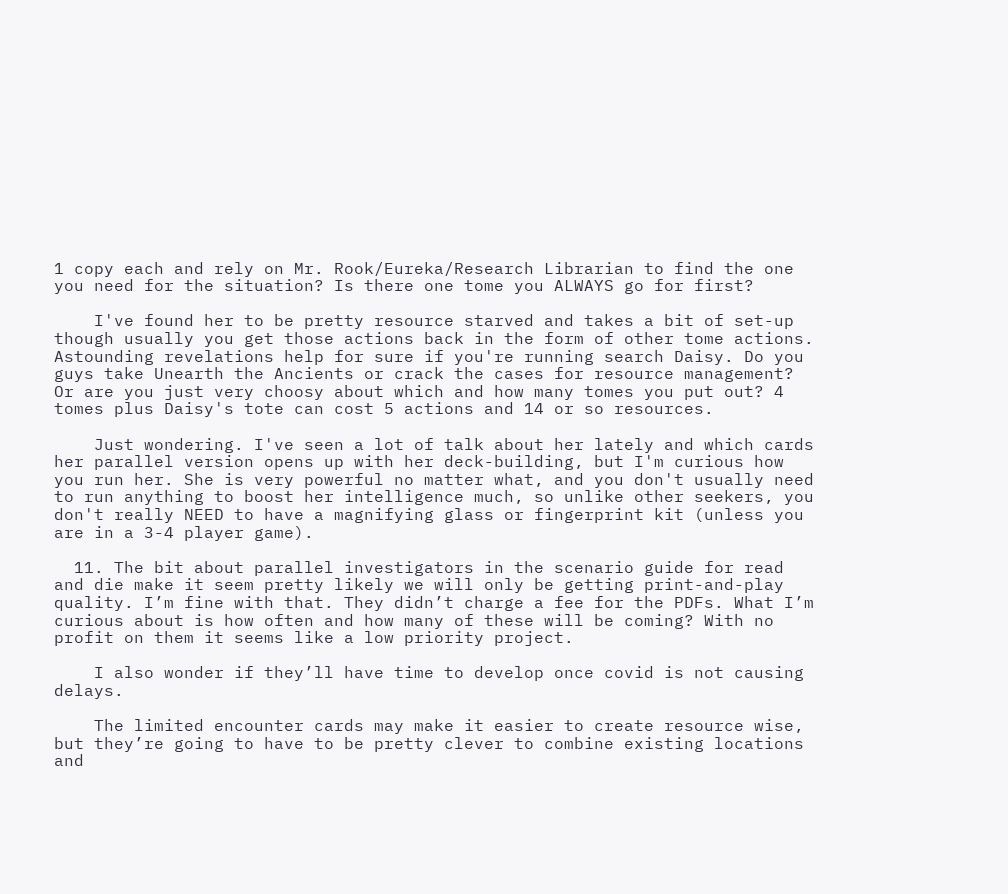1 copy each and rely on Mr. Rook/Eureka/Research Librarian to find the one you need for the situation? Is there one tome you ALWAYS go for first?

    I've found her to be pretty resource starved and takes a bit of set-up though usually you get those actions back in the form of other tome actions. Astounding revelations help for sure if you're running search Daisy. Do you guys take Unearth the Ancients or crack the cases for resource management? Or are you just very choosy about which and how many tomes you put out? 4 tomes plus Daisy's tote can cost 5 actions and 14 or so resources.

    Just wondering. I've seen a lot of talk about her lately and which cards her parallel version opens up with her deck-building, but I'm curious how you run her. She is very powerful no matter what, and you don't usually need to run anything to boost her intelligence much, so unlike other seekers, you don't really NEED to have a magnifying glass or fingerprint kit (unless you are in a 3-4 player game).

  11. The bit about parallel investigators in the scenario guide for read and die make it seem pretty likely we will only be getting print-and-play quality. I’m fine with that. They didn’t charge a fee for the PDFs. What I’m curious about is how often and how many of these will be coming? With no profit on them it seems like a low priority project.

    I also wonder if they’ll have time to develop once covid is not causing delays.

    The limited encounter cards may make it easier to create resource wise, but they’re going to have to be pretty clever to combine existing locations and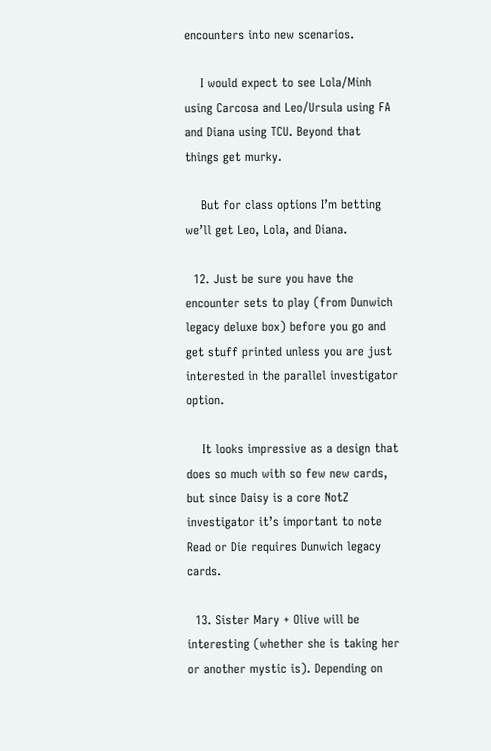encounters into new scenarios.

    I would expect to see Lola/Minh using Carcosa and Leo/Ursula using FA and Diana using TCU. Beyond that things get murky.

    But for class options I’m betting we’ll get Leo, Lola, and Diana.

  12. Just be sure you have the encounter sets to play (from Dunwich legacy deluxe box) before you go and get stuff printed unless you are just interested in the parallel investigator option.

    It looks impressive as a design that does so much with so few new cards, but since Daisy is a core NotZ investigator it’s important to note Read or Die requires Dunwich legacy cards.

  13. Sister Mary + Olive will be interesting (whether she is taking her or another mystic is). Depending on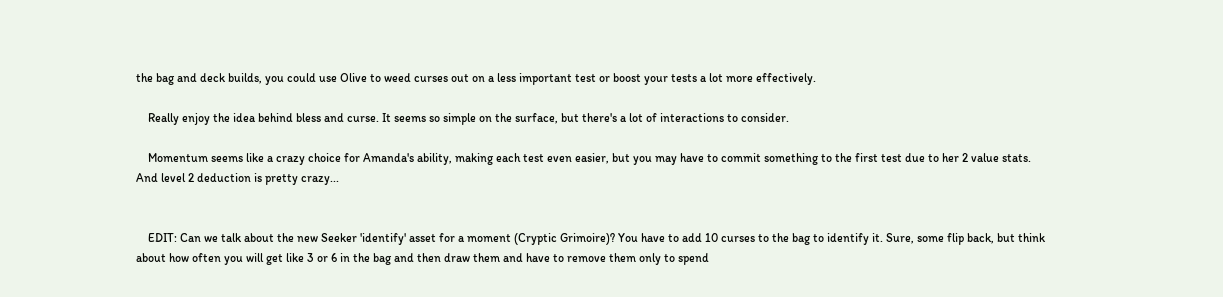the bag and deck builds, you could use Olive to weed curses out on a less important test or boost your tests a lot more effectively.

    Really enjoy the idea behind bless and curse. It seems so simple on the surface, but there's a lot of interactions to consider.

    Momentum seems like a crazy choice for Amanda's ability, making each test even easier, but you may have to commit something to the first test due to her 2 value stats. And level 2 deduction is pretty crazy...


    EDIT: Can we talk about the new Seeker 'identify' asset for a moment (Cryptic Grimoire)? You have to add 10 curses to the bag to identify it. Sure, some flip back, but think about how often you will get like 3 or 6 in the bag and then draw them and have to remove them only to spend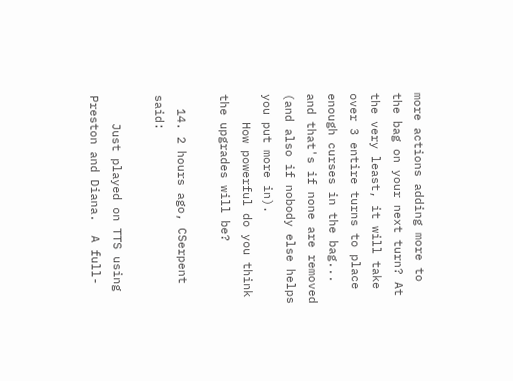more actions adding more to the bag on your next turn? At the very least, it will take over 3 entire turns to place enough curses in the bag... and that's if none are removed (and also if nobody else helps you put more in).
    How powerful do you think the upgrades will be?

  14. 2 hours ago, CSerpent said:

    Just played on TTS using Preston and Diana.  A full-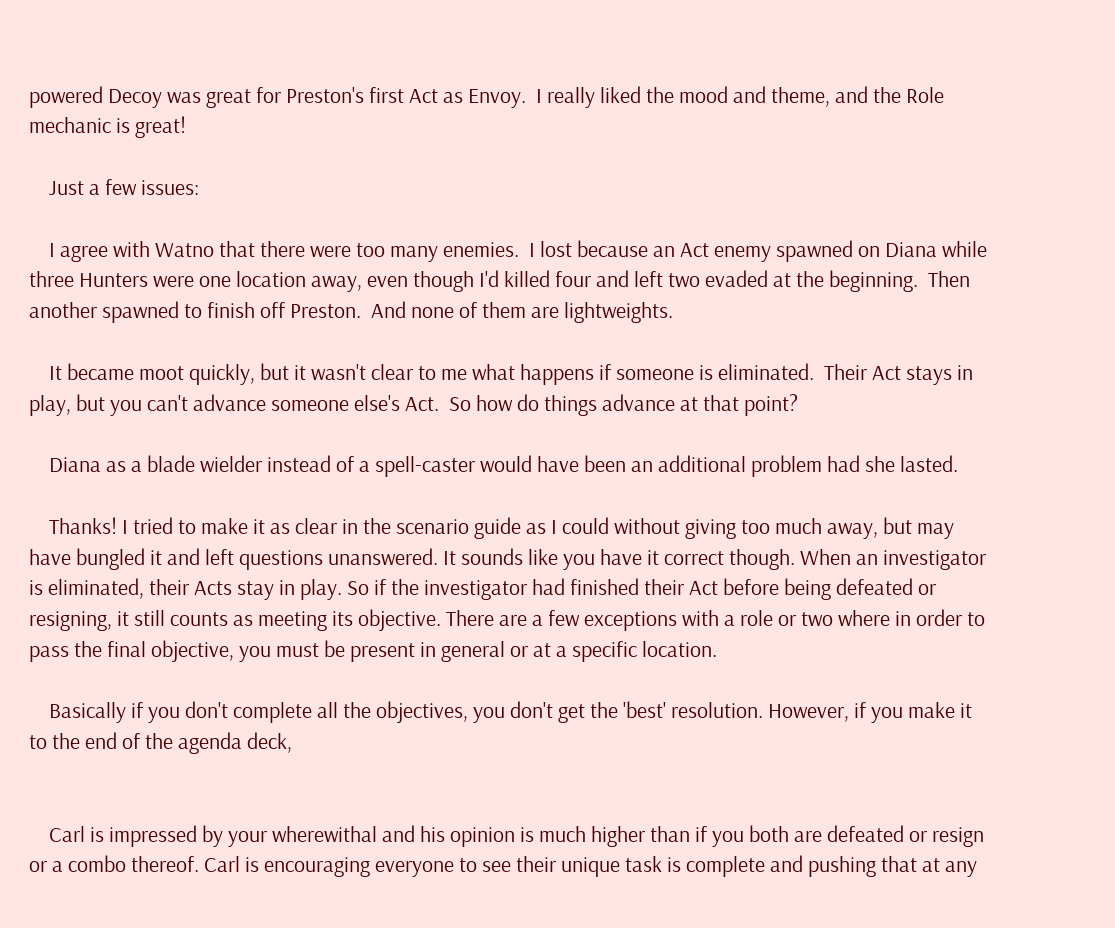powered Decoy was great for Preston's first Act as Envoy.  I really liked the mood and theme, and the Role mechanic is great!

    Just a few issues:

    I agree with Watno that there were too many enemies.  I lost because an Act enemy spawned on Diana while three Hunters were one location away, even though I'd killed four and left two evaded at the beginning.  Then another spawned to finish off Preston.  And none of them are lightweights.

    It became moot quickly, but it wasn't clear to me what happens if someone is eliminated.  Their Act stays in play, but you can't advance someone else's Act.  So how do things advance at that point?

    Diana as a blade wielder instead of a spell-caster would have been an additional problem had she lasted.

    Thanks! I tried to make it as clear in the scenario guide as I could without giving too much away, but may have bungled it and left questions unanswered. It sounds like you have it correct though. When an investigator is eliminated, their Acts stay in play. So if the investigator had finished their Act before being defeated or resigning, it still counts as meeting its objective. There are a few exceptions with a role or two where in order to pass the final objective, you must be present in general or at a specific location.

    Basically if you don't complete all the objectives, you don't get the 'best' resolution. However, if you make it to the end of the agenda deck,


    Carl is impressed by your wherewithal and his opinion is much higher than if you both are defeated or resign or a combo thereof. Carl is encouraging everyone to see their unique task is complete and pushing that at any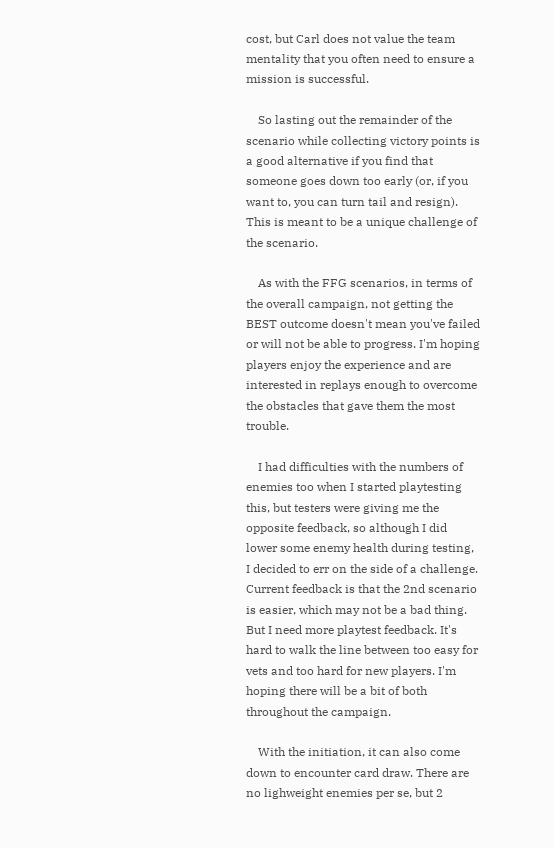cost, but Carl does not value the team mentality that you often need to ensure a mission is successful.

    So lasting out the remainder of the scenario while collecting victory points is a good alternative if you find that someone goes down too early (or, if you want to, you can turn tail and resign). This is meant to be a unique challenge of the scenario.

    As with the FFG scenarios, in terms of the overall campaign, not getting the BEST outcome doesn't mean you've failed or will not be able to progress. I'm hoping players enjoy the experience and are interested in replays enough to overcome the obstacles that gave them the most trouble.

    I had difficulties with the numbers of enemies too when I started playtesting this, but testers were giving me the opposite feedback, so although I did lower some enemy health during testing,  I decided to err on the side of a challenge. Current feedback is that the 2nd scenario is easier, which may not be a bad thing. But I need more playtest feedback. It's hard to walk the line between too easy for vets and too hard for new players. I'm hoping there will be a bit of both throughout the campaign.

    With the initiation, it can also come down to encounter card draw. There are no lighweight enemies per se, but 2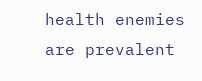health enemies are prevalent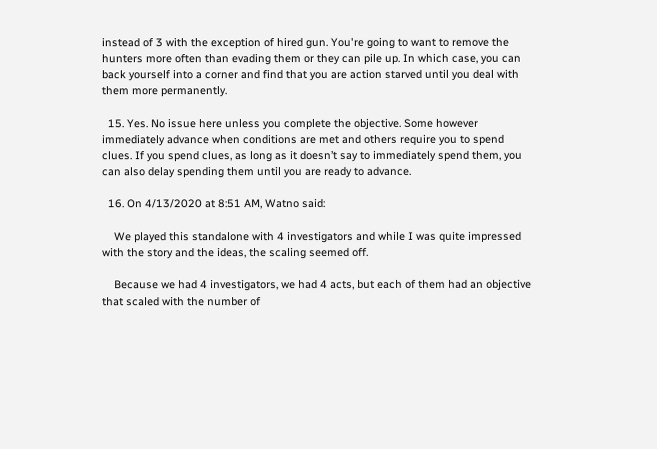instead of 3 with the exception of hired gun. You're going to want to remove the hunters more often than evading them or they can pile up. In which case, you can back yourself into a corner and find that you are action starved until you deal with them more permanently.

  15. Yes. No issue here unless you complete the objective. Some however immediately advance when conditions are met and others require you to spend clues. If you spend clues, as long as it doesn’t say to immediately spend them, you can also delay spending them until you are ready to advance.

  16. On 4/13/2020 at 8:51 AM, Watno said:

    We played this standalone with 4 investigators and while I was quite impressed with the story and the ideas, the scaling seemed off.

    Because we had 4 investigators, we had 4 acts, but each of them had an objective that scaled with the number of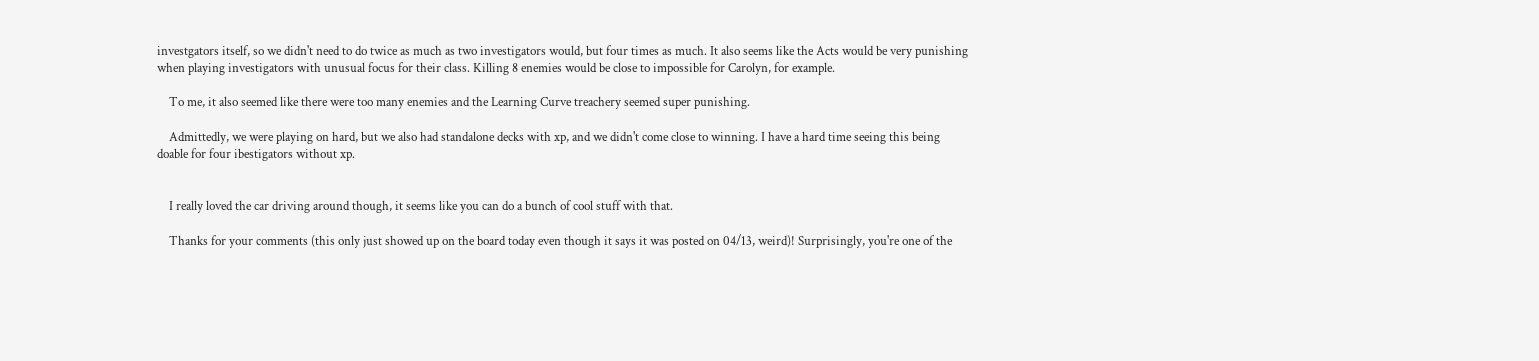investgators itself, so we didn't need to do twice as much as two investigators would, but four times as much. It also seems like the Acts would be very punishing when playing investigators with unusual focus for their class. Killing 8 enemies would be close to impossible for Carolyn, for example.

    To me, it also seemed like there were too many enemies and the Learning Curve treachery seemed super punishing.

    Admittedly, we were playing on hard, but we also had standalone decks with xp, and we didn't come close to winning. I have a hard time seeing this being doable for four ibestigators without xp.


    I really loved the car driving around though, it seems like you can do a bunch of cool stuff with that.

    Thanks for your comments (this only just showed up on the board today even though it says it was posted on 04/13, weird)! Surprisingly, you're one of the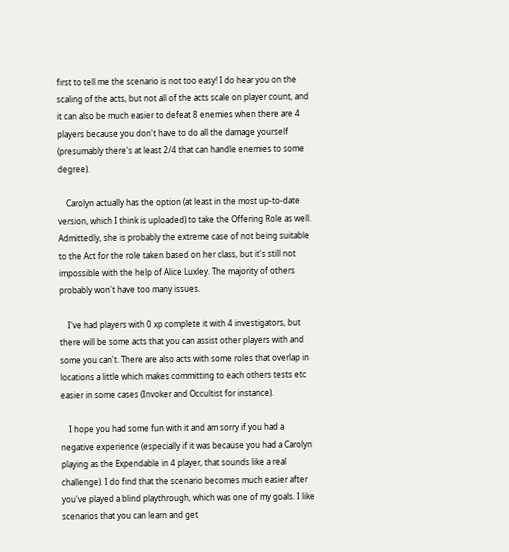first to tell me the scenario is not too easy! I do hear you on the scaling of the acts, but not all of the acts scale on player count, and it can also be much easier to defeat 8 enemies when there are 4 players because you don't have to do all the damage yourself (presumably there's at least 2/4 that can handle enemies to some degree).

    Carolyn actually has the option (at least in the most up-to-date version, which I think is uploaded) to take the Offering Role as well. Admittedly, she is probably the extreme case of not being suitable to the Act for the role taken based on her class, but it's still not impossible with the help of Alice Luxley. The majority of others probably won't have too many issues.

    I've had players with 0 xp complete it with 4 investigators, but there will be some acts that you can assist other players with and some you can't. There are also acts with some roles that overlap in locations a little which makes committing to each others tests etc easier in some cases (Invoker and Occultist for instance).

    I hope you had some fun with it and am sorry if you had a negative experience (especially if it was because you had a Carolyn playing as the Expendable in 4 player, that sounds like a real challenge). I do find that the scenario becomes much easier after you've played a blind playthrough, which was one of my goals. I like scenarios that you can learn and get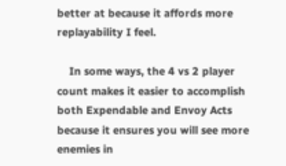better at because it affords more replayability I feel.

    In some ways, the 4 vs 2 player count makes it easier to accomplish both Expendable and Envoy Acts because it ensures you will see more enemies in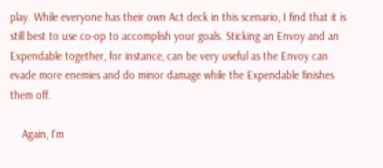play. While everyone has their own Act deck in this scenario, I find that it is still best to use co-op to accomplish your goals. Sticking an Envoy and an Expendable together, for instance, can be very useful as the Envoy can evade more enemies and do minor damage while the Expendable finishes them off.

    Again, I'm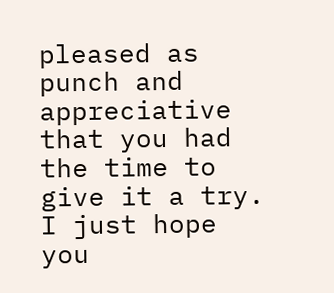pleased as punch and appreciative that you had the time to give it a try. I just hope you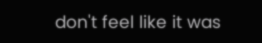don't feel like it was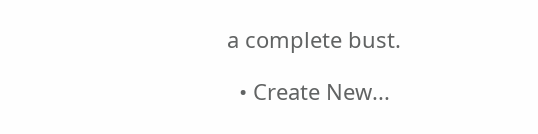a complete bust.

  • Create New...